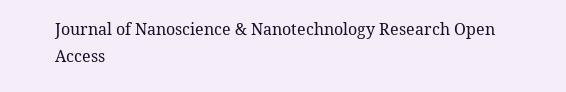Journal of Nanoscience & Nanotechnology Research Open Access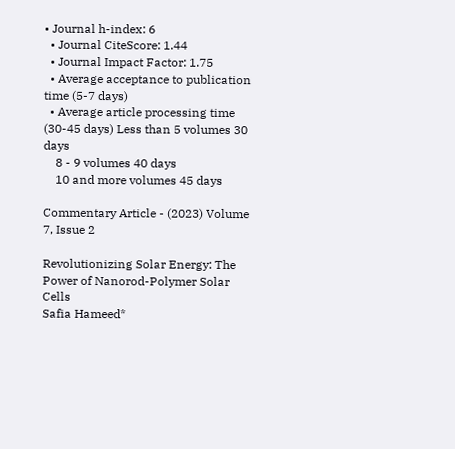• Journal h-index: 6
  • Journal CiteScore: 1.44
  • Journal Impact Factor: 1.75
  • Average acceptance to publication time (5-7 days)
  • Average article processing time (30-45 days) Less than 5 volumes 30 days
    8 - 9 volumes 40 days
    10 and more volumes 45 days

Commentary Article - (2023) Volume 7, Issue 2

Revolutionizing Solar Energy: The Power of Nanorod-Polymer Solar Cells
Safia Hameed*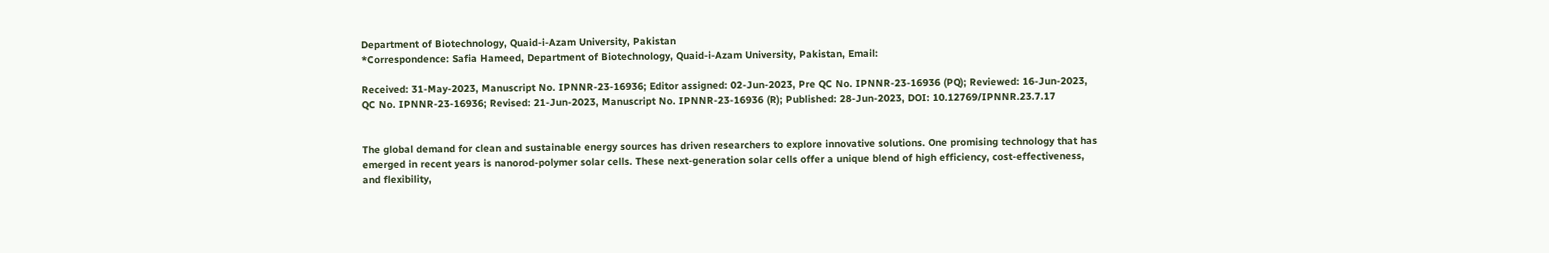Department of Biotechnology, Quaid-i-Azam University, Pakistan
*Correspondence: Safia Hameed, Department of Biotechnology, Quaid-i-Azam University, Pakistan, Email:

Received: 31-May-2023, Manuscript No. IPNNR-23-16936; Editor assigned: 02-Jun-2023, Pre QC No. IPNNR-23-16936 (PQ); Reviewed: 16-Jun-2023, QC No. IPNNR-23-16936; Revised: 21-Jun-2023, Manuscript No. IPNNR-23-16936 (R); Published: 28-Jun-2023, DOI: 10.12769/IPNNR.23.7.17


The global demand for clean and sustainable energy sources has driven researchers to explore innovative solutions. One promising technology that has emerged in recent years is nanorod-polymer solar cells. These next-generation solar cells offer a unique blend of high efficiency, cost-effectiveness, and flexibility,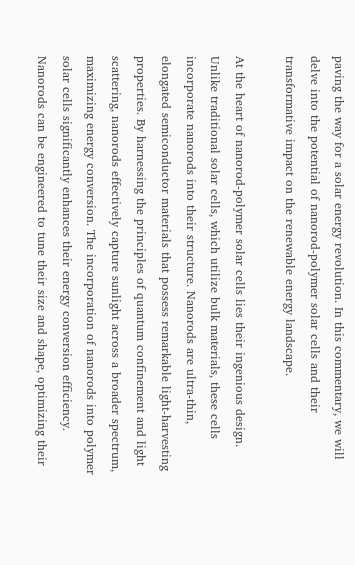paving the way for a solar energy revolution. In this commentary, we will delve into the potential of nanorod-polymer solar cells and their transformative impact on the renewable energy landscape.

At the heart of nanorod-polymer solar cells lies their ingenious design. Unlike traditional solar cells, which utilize bulk materials, these cells incorporate nanorods into their structure. Nanorods are ultra-thin, elongated semiconductor materials that possess remarkable light-harvesting properties. By harnessing the principles of quantum confinement and light scattering, nanorods effectively capture sunlight across a broader spectrum, maximizing energy conversion. The incorporation of nanorods into polymer solar cells significantly enhances their energy conversion efficiency. Nanorods can be engineered to tune their size and shape, optimizing their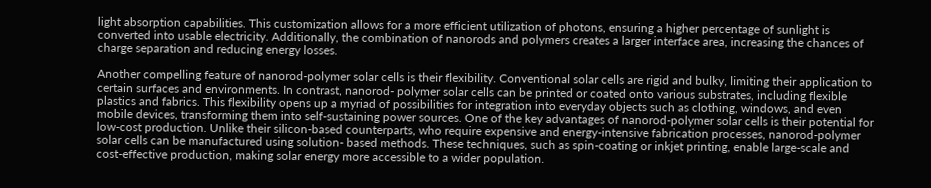light absorption capabilities. This customization allows for a more efficient utilization of photons, ensuring a higher percentage of sunlight is converted into usable electricity. Additionally, the combination of nanorods and polymers creates a larger interface area, increasing the chances of charge separation and reducing energy losses.

Another compelling feature of nanorod-polymer solar cells is their flexibility. Conventional solar cells are rigid and bulky, limiting their application to certain surfaces and environments. In contrast, nanorod- polymer solar cells can be printed or coated onto various substrates, including flexible plastics and fabrics. This flexibility opens up a myriad of possibilities for integration into everyday objects such as clothing, windows, and even mobile devices, transforming them into self-sustaining power sources. One of the key advantages of nanorod-polymer solar cells is their potential for low-cost production. Unlike their silicon-based counterparts, who require expensive and energy-intensive fabrication processes, nanorod-polymer solar cells can be manufactured using solution- based methods. These techniques, such as spin-coating or inkjet printing, enable large-scale and cost-effective production, making solar energy more accessible to a wider population.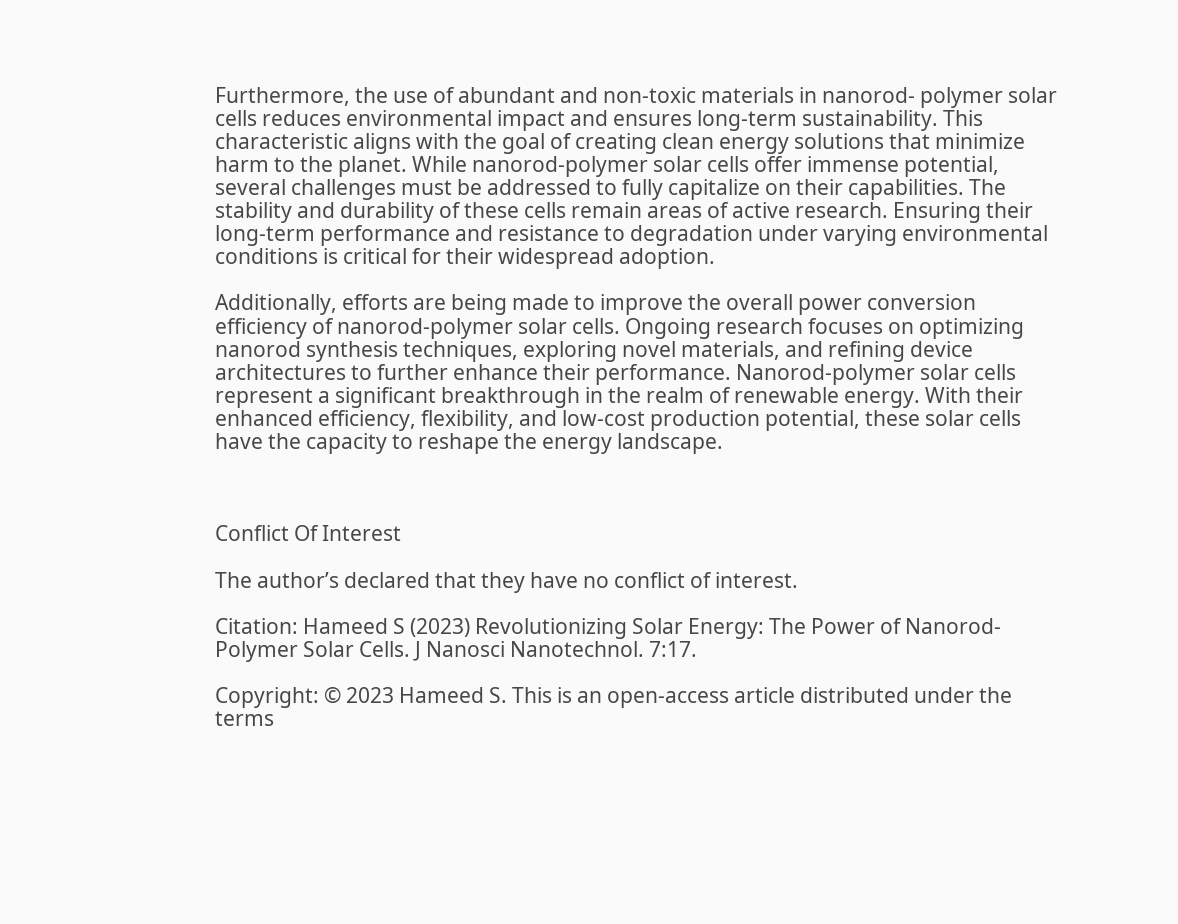Furthermore, the use of abundant and non-toxic materials in nanorod- polymer solar cells reduces environmental impact and ensures long-term sustainability. This characteristic aligns with the goal of creating clean energy solutions that minimize harm to the planet. While nanorod-polymer solar cells offer immense potential, several challenges must be addressed to fully capitalize on their capabilities. The stability and durability of these cells remain areas of active research. Ensuring their long-term performance and resistance to degradation under varying environmental conditions is critical for their widespread adoption.

Additionally, efforts are being made to improve the overall power conversion efficiency of nanorod-polymer solar cells. Ongoing research focuses on optimizing nanorod synthesis techniques, exploring novel materials, and refining device architectures to further enhance their performance. Nanorod-polymer solar cells represent a significant breakthrough in the realm of renewable energy. With their enhanced efficiency, flexibility, and low-cost production potential, these solar cells have the capacity to reshape the energy landscape.



Conflict Of Interest

The author’s declared that they have no conflict of interest.

Citation: Hameed S (2023) Revolutionizing Solar Energy: The Power of Nanorod-Polymer Solar Cells. J Nanosci Nanotechnol. 7:17.

Copyright: © 2023 Hameed S. This is an open-access article distributed under the terms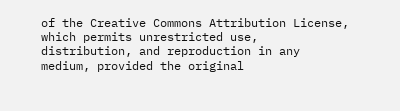of the Creative Commons Attribution License, which permits unrestricted use, distribution, and reproduction in any medium, provided the original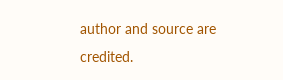author and source are credited.